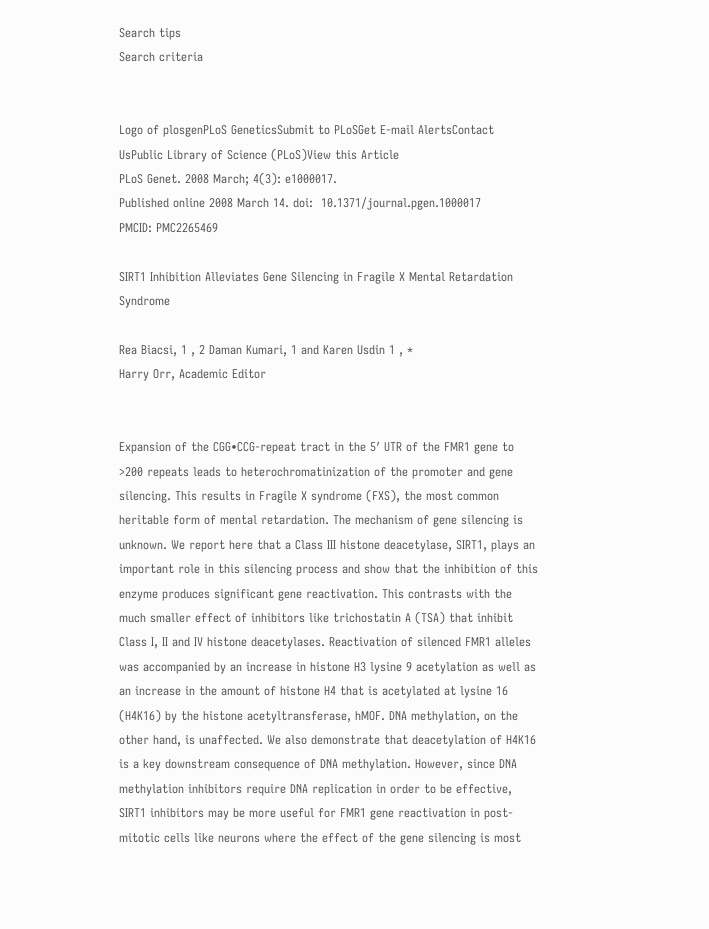Search tips
Search criteria


Logo of plosgenPLoS GeneticsSubmit to PLoSGet E-mail AlertsContact UsPublic Library of Science (PLoS)View this Article
PLoS Genet. 2008 March; 4(3): e1000017.
Published online 2008 March 14. doi:  10.1371/journal.pgen.1000017
PMCID: PMC2265469

SIRT1 Inhibition Alleviates Gene Silencing in Fragile X Mental Retardation Syndrome

Rea Biacsi, 1 , 2 Daman Kumari, 1 and Karen Usdin 1 , *
Harry Orr, Academic Editor


Expansion of the CGG•CCG-repeat tract in the 5′ UTR of the FMR1 gene to >200 repeats leads to heterochromatinization of the promoter and gene silencing. This results in Fragile X syndrome (FXS), the most common heritable form of mental retardation. The mechanism of gene silencing is unknown. We report here that a Class III histone deacetylase, SIRT1, plays an important role in this silencing process and show that the inhibition of this enzyme produces significant gene reactivation. This contrasts with the much smaller effect of inhibitors like trichostatin A (TSA) that inhibit Class I, II and IV histone deacetylases. Reactivation of silenced FMR1 alleles was accompanied by an increase in histone H3 lysine 9 acetylation as well as an increase in the amount of histone H4 that is acetylated at lysine 16 (H4K16) by the histone acetyltransferase, hMOF. DNA methylation, on the other hand, is unaffected. We also demonstrate that deacetylation of H4K16 is a key downstream consequence of DNA methylation. However, since DNA methylation inhibitors require DNA replication in order to be effective, SIRT1 inhibitors may be more useful for FMR1 gene reactivation in post-mitotic cells like neurons where the effect of the gene silencing is most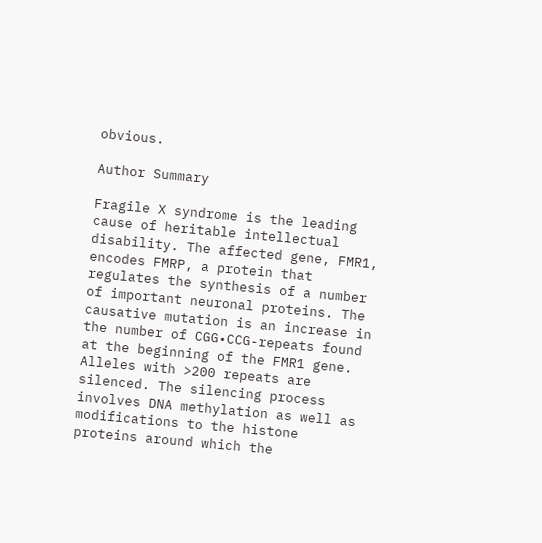obvious.

Author Summary

Fragile X syndrome is the leading cause of heritable intellectual disability. The affected gene, FMR1, encodes FMRP, a protein that regulates the synthesis of a number of important neuronal proteins. The causative mutation is an increase in the number of CGG•CCG-repeats found at the beginning of the FMR1 gene. Alleles with >200 repeats are silenced. The silencing process involves DNA methylation as well as modifications to the histone proteins around which the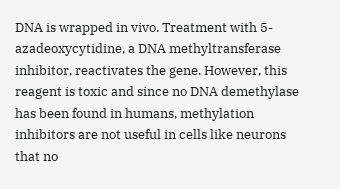DNA is wrapped in vivo. Treatment with 5-azadeoxycytidine, a DNA methyltransferase inhibitor, reactivates the gene. However, this reagent is toxic and since no DNA demethylase has been found in humans, methylation inhibitors are not useful in cells like neurons that no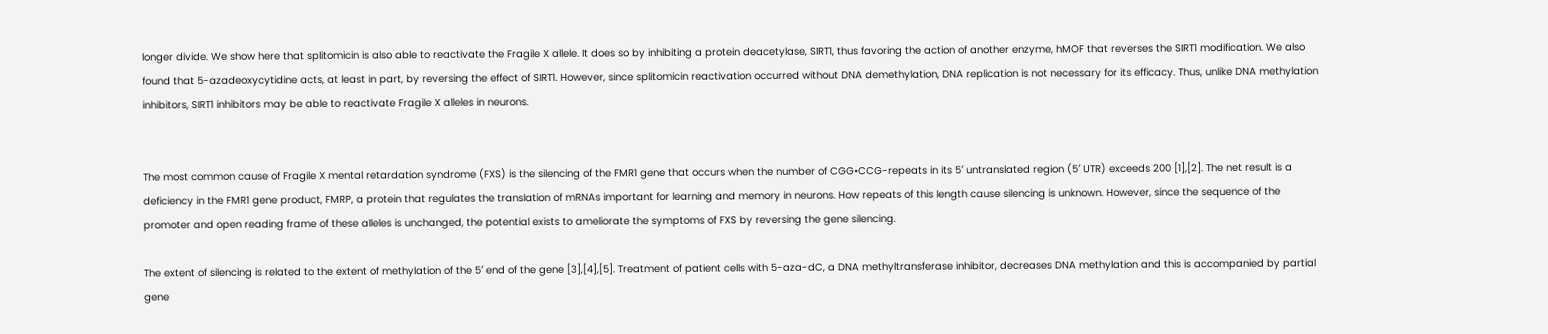longer divide. We show here that splitomicin is also able to reactivate the Fragile X allele. It does so by inhibiting a protein deacetylase, SIRT1, thus favoring the action of another enzyme, hMOF that reverses the SIRT1 modification. We also found that 5-azadeoxycytidine acts, at least in part, by reversing the effect of SIRT1. However, since splitomicin reactivation occurred without DNA demethylation, DNA replication is not necessary for its efficacy. Thus, unlike DNA methylation inhibitors, SIRT1 inhibitors may be able to reactivate Fragile X alleles in neurons.


The most common cause of Fragile X mental retardation syndrome (FXS) is the silencing of the FMR1 gene that occurs when the number of CGG•CCG-repeats in its 5′ untranslated region (5′ UTR) exceeds 200 [1],[2]. The net result is a deficiency in the FMR1 gene product, FMRP, a protein that regulates the translation of mRNAs important for learning and memory in neurons. How repeats of this length cause silencing is unknown. However, since the sequence of the promoter and open reading frame of these alleles is unchanged, the potential exists to ameliorate the symptoms of FXS by reversing the gene silencing.

The extent of silencing is related to the extent of methylation of the 5′ end of the gene [3],[4],[5]. Treatment of patient cells with 5-aza-dC, a DNA methyltransferase inhibitor, decreases DNA methylation and this is accompanied by partial gene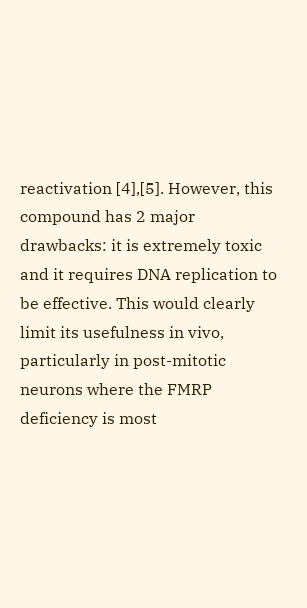reactivation [4],[5]. However, this compound has 2 major drawbacks: it is extremely toxic and it requires DNA replication to be effective. This would clearly limit its usefulness in vivo, particularly in post-mitotic neurons where the FMRP deficiency is most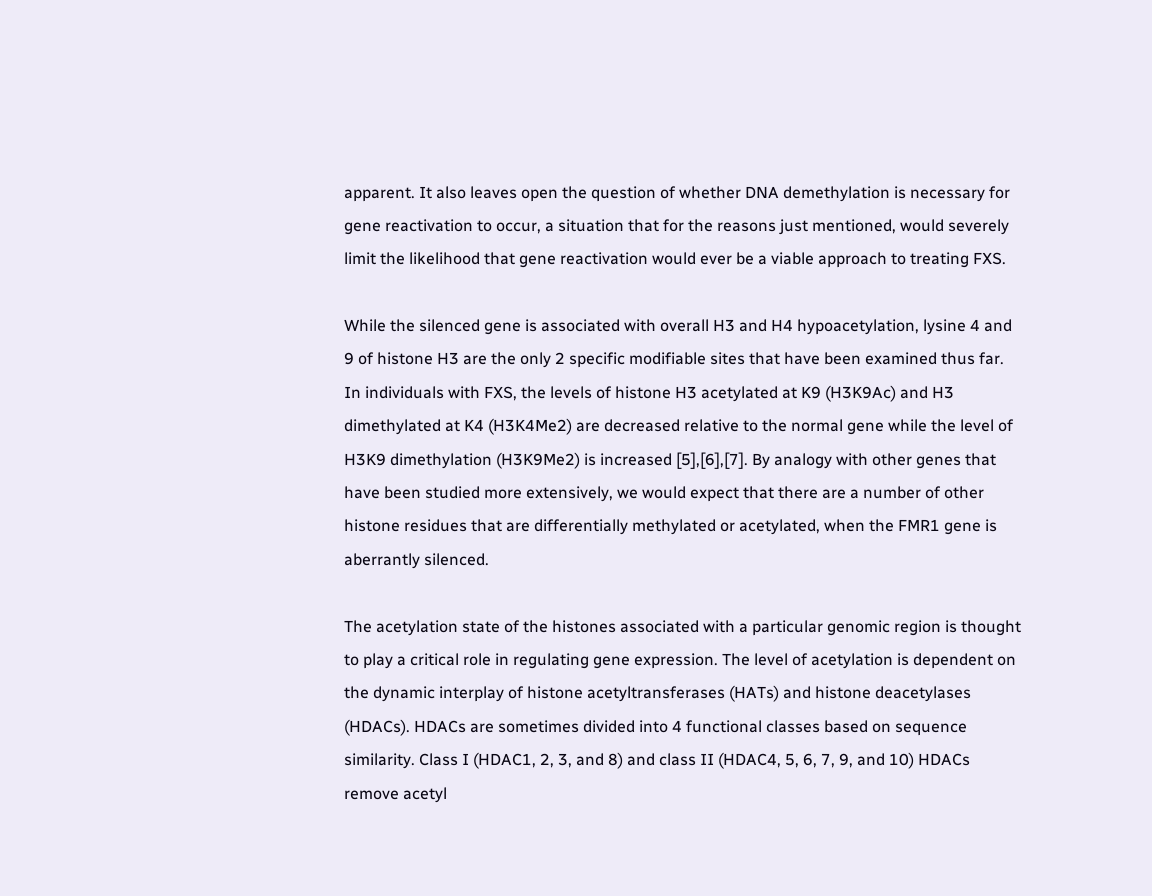apparent. It also leaves open the question of whether DNA demethylation is necessary for gene reactivation to occur, a situation that for the reasons just mentioned, would severely limit the likelihood that gene reactivation would ever be a viable approach to treating FXS.

While the silenced gene is associated with overall H3 and H4 hypoacetylation, lysine 4 and 9 of histone H3 are the only 2 specific modifiable sites that have been examined thus far. In individuals with FXS, the levels of histone H3 acetylated at K9 (H3K9Ac) and H3 dimethylated at K4 (H3K4Me2) are decreased relative to the normal gene while the level of H3K9 dimethylation (H3K9Me2) is increased [5],[6],[7]. By analogy with other genes that have been studied more extensively, we would expect that there are a number of other histone residues that are differentially methylated or acetylated, when the FMR1 gene is aberrantly silenced.

The acetylation state of the histones associated with a particular genomic region is thought to play a critical role in regulating gene expression. The level of acetylation is dependent on the dynamic interplay of histone acetyltransferases (HATs) and histone deacetylases (HDACs). HDACs are sometimes divided into 4 functional classes based on sequence similarity. Class I (HDAC1, 2, 3, and 8) and class II (HDAC4, 5, 6, 7, 9, and 10) HDACs remove acetyl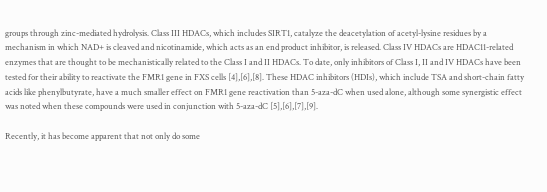groups through zinc-mediated hydrolysis. Class III HDACs, which includes SIRT1, catalyze the deacetylation of acetyl-lysine residues by a mechanism in which NAD+ is cleaved and nicotinamide, which acts as an end product inhibitor, is released. Class IV HDACs are HDAC11-related enzymes that are thought to be mechanistically related to the Class I and II HDACs. To date, only inhibitors of Class I, II and IV HDACs have been tested for their ability to reactivate the FMR1 gene in FXS cells [4],[6],[8]. These HDAC inhibitors (HDIs), which include TSA and short-chain fatty acids like phenylbutyrate, have a much smaller effect on FMR1 gene reactivation than 5-aza-dC when used alone, although some synergistic effect was noted when these compounds were used in conjunction with 5-aza-dC [5],[6],[7],[9].

Recently, it has become apparent that not only do some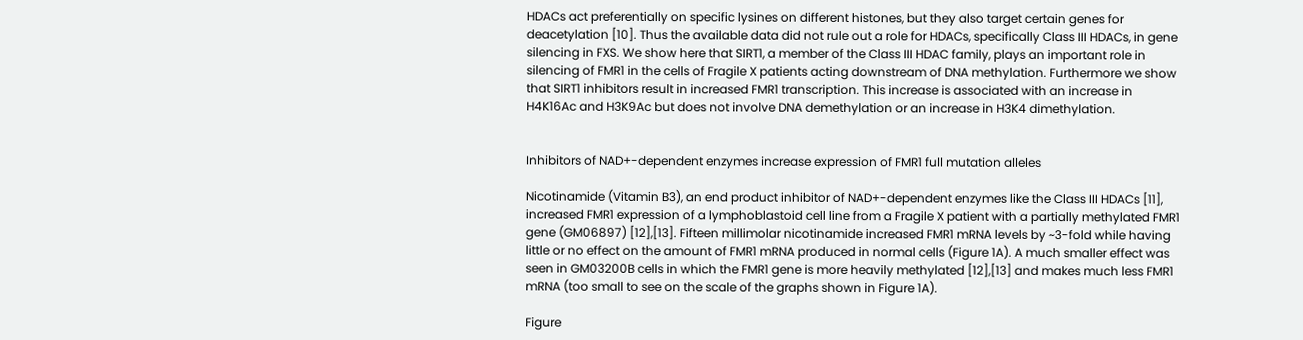HDACs act preferentially on specific lysines on different histones, but they also target certain genes for deacetylation [10]. Thus the available data did not rule out a role for HDACs, specifically Class III HDACs, in gene silencing in FXS. We show here that SIRT1, a member of the Class III HDAC family, plays an important role in silencing of FMR1 in the cells of Fragile X patients acting downstream of DNA methylation. Furthermore we show that SIRT1 inhibitors result in increased FMR1 transcription. This increase is associated with an increase in H4K16Ac and H3K9Ac but does not involve DNA demethylation or an increase in H3K4 dimethylation.


Inhibitors of NAD+-dependent enzymes increase expression of FMR1 full mutation alleles

Nicotinamide (Vitamin B3), an end product inhibitor of NAD+-dependent enzymes like the Class III HDACs [11], increased FMR1 expression of a lymphoblastoid cell line from a Fragile X patient with a partially methylated FMR1 gene (GM06897) [12],[13]. Fifteen millimolar nicotinamide increased FMR1 mRNA levels by ~3-fold while having little or no effect on the amount of FMR1 mRNA produced in normal cells (Figure 1A). A much smaller effect was seen in GM03200B cells in which the FMR1 gene is more heavily methylated [12],[13] and makes much less FMR1 mRNA (too small to see on the scale of the graphs shown in Figure 1A).

Figure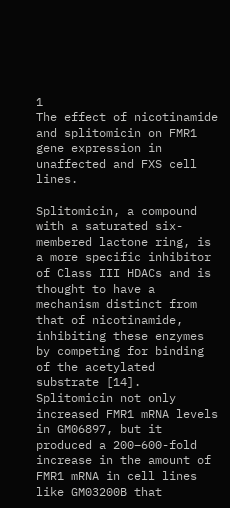1
The effect of nicotinamide and splitomicin on FMR1 gene expression in unaffected and FXS cell lines.

Splitomicin, a compound with a saturated six-membered lactone ring, is a more specific inhibitor of Class III HDACs and is thought to have a mechanism distinct from that of nicotinamide, inhibiting these enzymes by competing for binding of the acetylated substrate [14]. Splitomicin not only increased FMR1 mRNA levels in GM06897, but it produced a 200–600-fold increase in the amount of FMR1 mRNA in cell lines like GM03200B that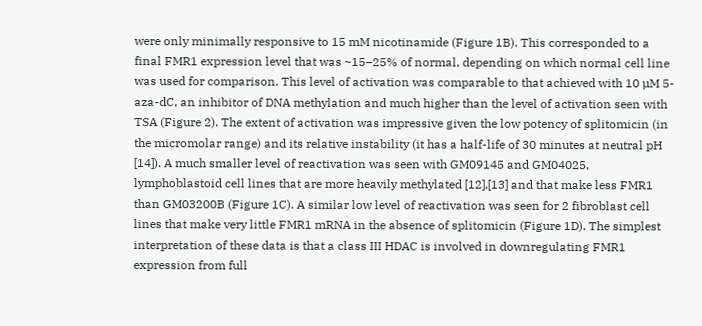were only minimally responsive to 15 mM nicotinamide (Figure 1B). This corresponded to a final FMR1 expression level that was ~15–25% of normal, depending on which normal cell line was used for comparison. This level of activation was comparable to that achieved with 10 µM 5-aza-dC, an inhibitor of DNA methylation and much higher than the level of activation seen with TSA (Figure 2). The extent of activation was impressive given the low potency of splitomicin (in the micromolar range) and its relative instability (it has a half-life of 30 minutes at neutral pH [14]). A much smaller level of reactivation was seen with GM09145 and GM04025, lymphoblastoid cell lines that are more heavily methylated [12],[13] and that make less FMR1 than GM03200B (Figure 1C). A similar low level of reactivation was seen for 2 fibroblast cell lines that make very little FMR1 mRNA in the absence of splitomicin (Figure 1D). The simplest interpretation of these data is that a class III HDAC is involved in downregulating FMR1 expression from full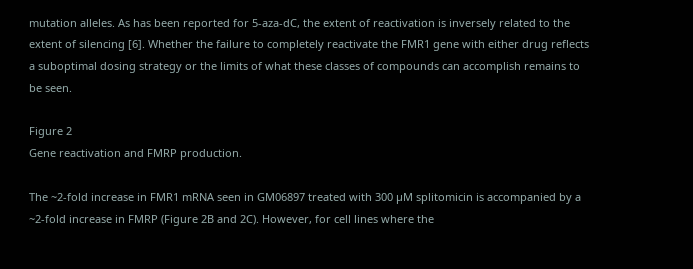mutation alleles. As has been reported for 5-aza-dC, the extent of reactivation is inversely related to the extent of silencing [6]. Whether the failure to completely reactivate the FMR1 gene with either drug reflects a suboptimal dosing strategy or the limits of what these classes of compounds can accomplish remains to be seen.

Figure 2
Gene reactivation and FMRP production.

The ~2-fold increase in FMR1 mRNA seen in GM06897 treated with 300 µM splitomicin is accompanied by a ~2-fold increase in FMRP (Figure 2B and 2C). However, for cell lines where the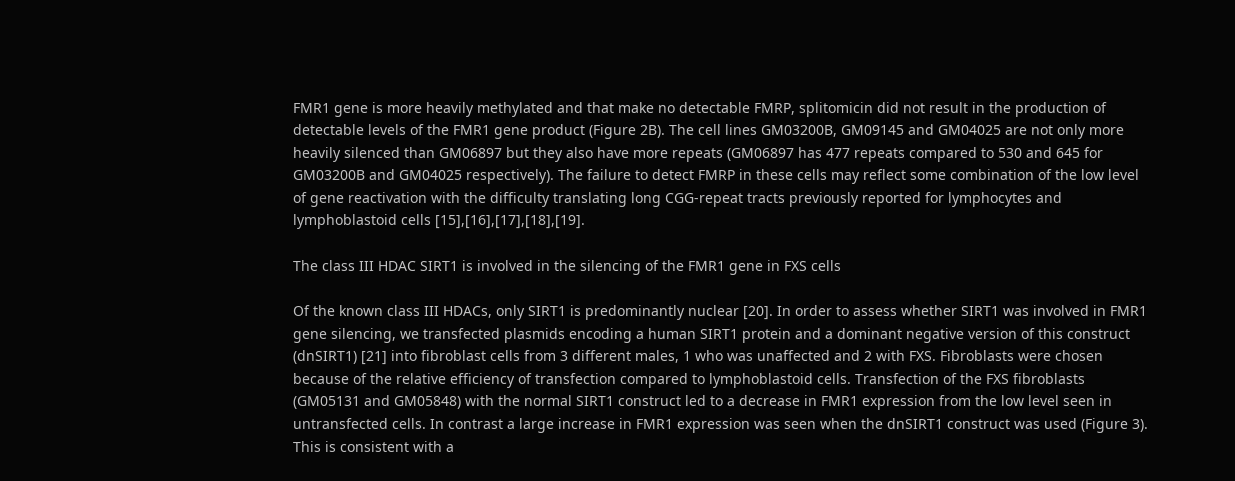FMR1 gene is more heavily methylated and that make no detectable FMRP, splitomicin did not result in the production of detectable levels of the FMR1 gene product (Figure 2B). The cell lines GM03200B, GM09145 and GM04025 are not only more heavily silenced than GM06897 but they also have more repeats (GM06897 has 477 repeats compared to 530 and 645 for GM03200B and GM04025 respectively). The failure to detect FMRP in these cells may reflect some combination of the low level of gene reactivation with the difficulty translating long CGG-repeat tracts previously reported for lymphocytes and lymphoblastoid cells [15],[16],[17],[18],[19].

The class III HDAC SIRT1 is involved in the silencing of the FMR1 gene in FXS cells

Of the known class III HDACs, only SIRT1 is predominantly nuclear [20]. In order to assess whether SIRT1 was involved in FMR1 gene silencing, we transfected plasmids encoding a human SIRT1 protein and a dominant negative version of this construct (dnSIRT1) [21] into fibroblast cells from 3 different males, 1 who was unaffected and 2 with FXS. Fibroblasts were chosen because of the relative efficiency of transfection compared to lymphoblastoid cells. Transfection of the FXS fibroblasts (GM05131 and GM05848) with the normal SIRT1 construct led to a decrease in FMR1 expression from the low level seen in untransfected cells. In contrast a large increase in FMR1 expression was seen when the dnSIRT1 construct was used (Figure 3). This is consistent with a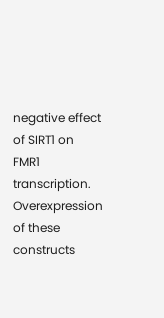negative effect of SIRT1 on FMR1 transcription. Overexpression of these constructs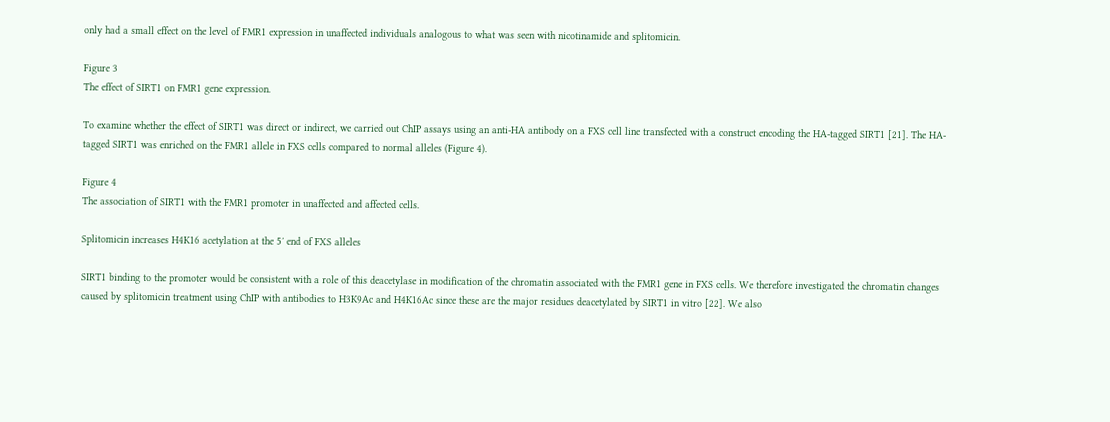only had a small effect on the level of FMR1 expression in unaffected individuals analogous to what was seen with nicotinamide and splitomicin.

Figure 3
The effect of SIRT1 on FMR1 gene expression.

To examine whether the effect of SIRT1 was direct or indirect, we carried out ChIP assays using an anti-HA antibody on a FXS cell line transfected with a construct encoding the HA-tagged SIRT1 [21]. The HA-tagged SIRT1 was enriched on the FMR1 allele in FXS cells compared to normal alleles (Figure 4).

Figure 4
The association of SIRT1 with the FMR1 promoter in unaffected and affected cells.

Splitomicin increases H4K16 acetylation at the 5′ end of FXS alleles

SIRT1 binding to the promoter would be consistent with a role of this deacetylase in modification of the chromatin associated with the FMR1 gene in FXS cells. We therefore investigated the chromatin changes caused by splitomicin treatment using ChIP with antibodies to H3K9Ac and H4K16Ac since these are the major residues deacetylated by SIRT1 in vitro [22]. We also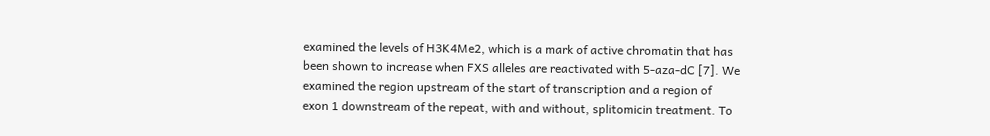examined the levels of H3K4Me2, which is a mark of active chromatin that has been shown to increase when FXS alleles are reactivated with 5-aza-dC [7]. We examined the region upstream of the start of transcription and a region of exon 1 downstream of the repeat, with and without, splitomicin treatment. To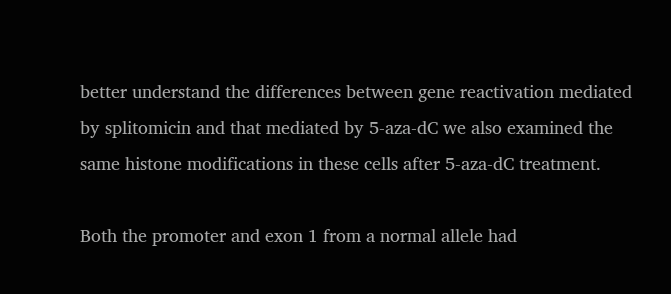better understand the differences between gene reactivation mediated by splitomicin and that mediated by 5-aza-dC we also examined the same histone modifications in these cells after 5-aza-dC treatment.

Both the promoter and exon 1 from a normal allele had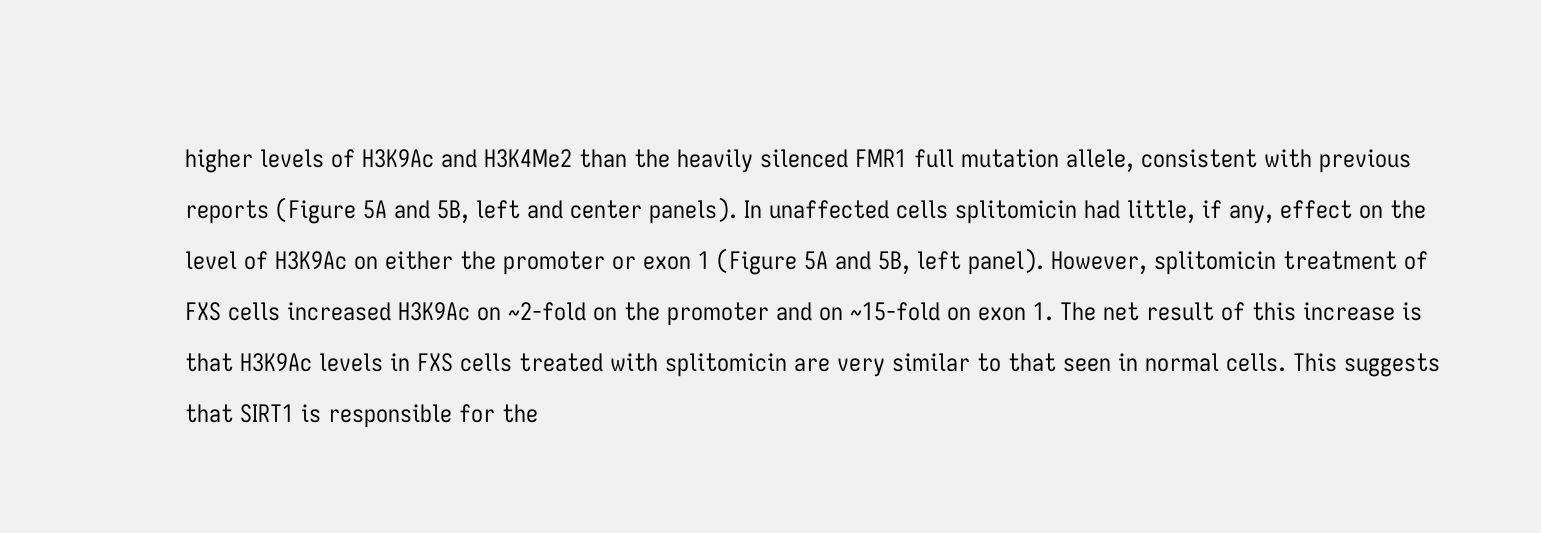higher levels of H3K9Ac and H3K4Me2 than the heavily silenced FMR1 full mutation allele, consistent with previous reports (Figure 5A and 5B, left and center panels). In unaffected cells splitomicin had little, if any, effect on the level of H3K9Ac on either the promoter or exon 1 (Figure 5A and 5B, left panel). However, splitomicin treatment of FXS cells increased H3K9Ac on ~2-fold on the promoter and on ~15-fold on exon 1. The net result of this increase is that H3K9Ac levels in FXS cells treated with splitomicin are very similar to that seen in normal cells. This suggests that SIRT1 is responsible for the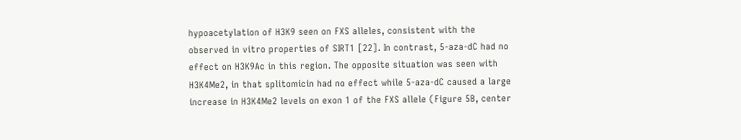hypoacetylation of H3K9 seen on FXS alleles, consistent with the observed in vitro properties of SIRT1 [22]. In contrast, 5-aza-dC had no effect on H3K9Ac in this region. The opposite situation was seen with H3K4Me2, in that splitomicin had no effect while 5-aza-dC caused a large increase in H3K4Me2 levels on exon 1 of the FXS allele (Figure 5B, center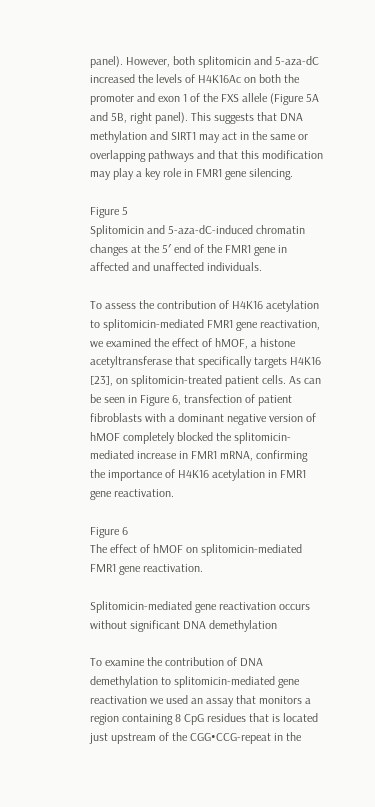panel). However, both splitomicin and 5-aza-dC increased the levels of H4K16Ac on both the promoter and exon 1 of the FXS allele (Figure 5A and 5B, right panel). This suggests that DNA methylation and SIRT1 may act in the same or overlapping pathways and that this modification may play a key role in FMR1 gene silencing.

Figure 5
Splitomicin and 5-aza-dC-induced chromatin changes at the 5′ end of the FMR1 gene in affected and unaffected individuals.

To assess the contribution of H4K16 acetylation to splitomicin-mediated FMR1 gene reactivation, we examined the effect of hMOF, a histone acetyltransferase that specifically targets H4K16 [23], on splitomicin-treated patient cells. As can be seen in Figure 6, transfection of patient fibroblasts with a dominant negative version of hMOF completely blocked the splitomicin-mediated increase in FMR1 mRNA, confirming the importance of H4K16 acetylation in FMR1 gene reactivation.

Figure 6
The effect of hMOF on splitomicin-mediated FMR1 gene reactivation.

Splitomicin-mediated gene reactivation occurs without significant DNA demethylation

To examine the contribution of DNA demethylation to splitomicin-mediated gene reactivation we used an assay that monitors a region containing 8 CpG residues that is located just upstream of the CGG•CCG-repeat in the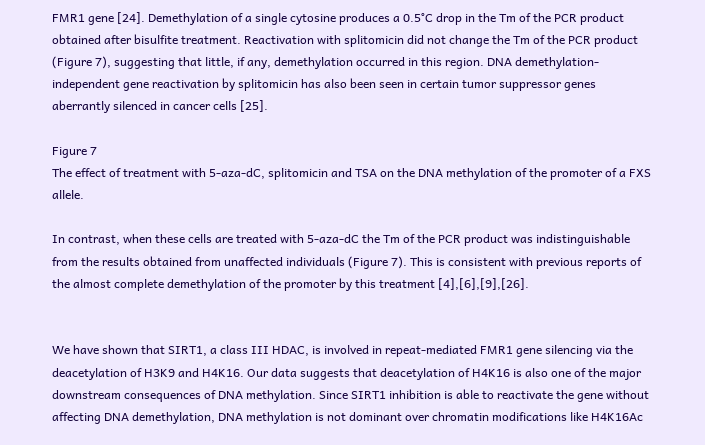FMR1 gene [24]. Demethylation of a single cytosine produces a 0.5°C drop in the Tm of the PCR product obtained after bisulfite treatment. Reactivation with splitomicin did not change the Tm of the PCR product (Figure 7), suggesting that little, if any, demethylation occurred in this region. DNA demethylation-independent gene reactivation by splitomicin has also been seen in certain tumor suppressor genes aberrantly silenced in cancer cells [25].

Figure 7
The effect of treatment with 5-aza-dC, splitomicin and TSA on the DNA methylation of the promoter of a FXS allele.

In contrast, when these cells are treated with 5-aza-dC the Tm of the PCR product was indistinguishable from the results obtained from unaffected individuals (Figure 7). This is consistent with previous reports of the almost complete demethylation of the promoter by this treatment [4],[6],[9],[26].


We have shown that SIRT1, a class III HDAC, is involved in repeat-mediated FMR1 gene silencing via the deacetylation of H3K9 and H4K16. Our data suggests that deacetylation of H4K16 is also one of the major downstream consequences of DNA methylation. Since SIRT1 inhibition is able to reactivate the gene without affecting DNA demethylation, DNA methylation is not dominant over chromatin modifications like H4K16Ac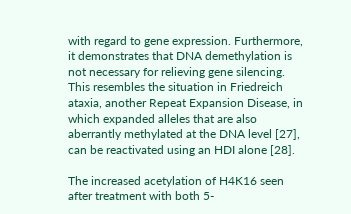with regard to gene expression. Furthermore, it demonstrates that DNA demethylation is not necessary for relieving gene silencing. This resembles the situation in Friedreich ataxia, another Repeat Expansion Disease, in which expanded alleles that are also aberrantly methylated at the DNA level [27], can be reactivated using an HDI alone [28].

The increased acetylation of H4K16 seen after treatment with both 5-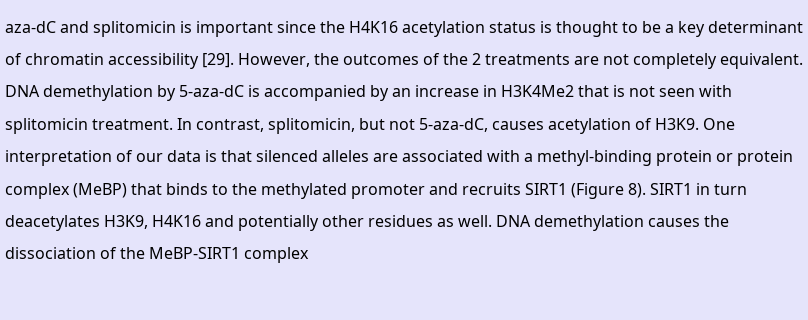aza-dC and splitomicin is important since the H4K16 acetylation status is thought to be a key determinant of chromatin accessibility [29]. However, the outcomes of the 2 treatments are not completely equivalent. DNA demethylation by 5-aza-dC is accompanied by an increase in H3K4Me2 that is not seen with splitomicin treatment. In contrast, splitomicin, but not 5-aza-dC, causes acetylation of H3K9. One interpretation of our data is that silenced alleles are associated with a methyl-binding protein or protein complex (MeBP) that binds to the methylated promoter and recruits SIRT1 (Figure 8). SIRT1 in turn deacetylates H3K9, H4K16 and potentially other residues as well. DNA demethylation causes the dissociation of the MeBP-SIRT1 complex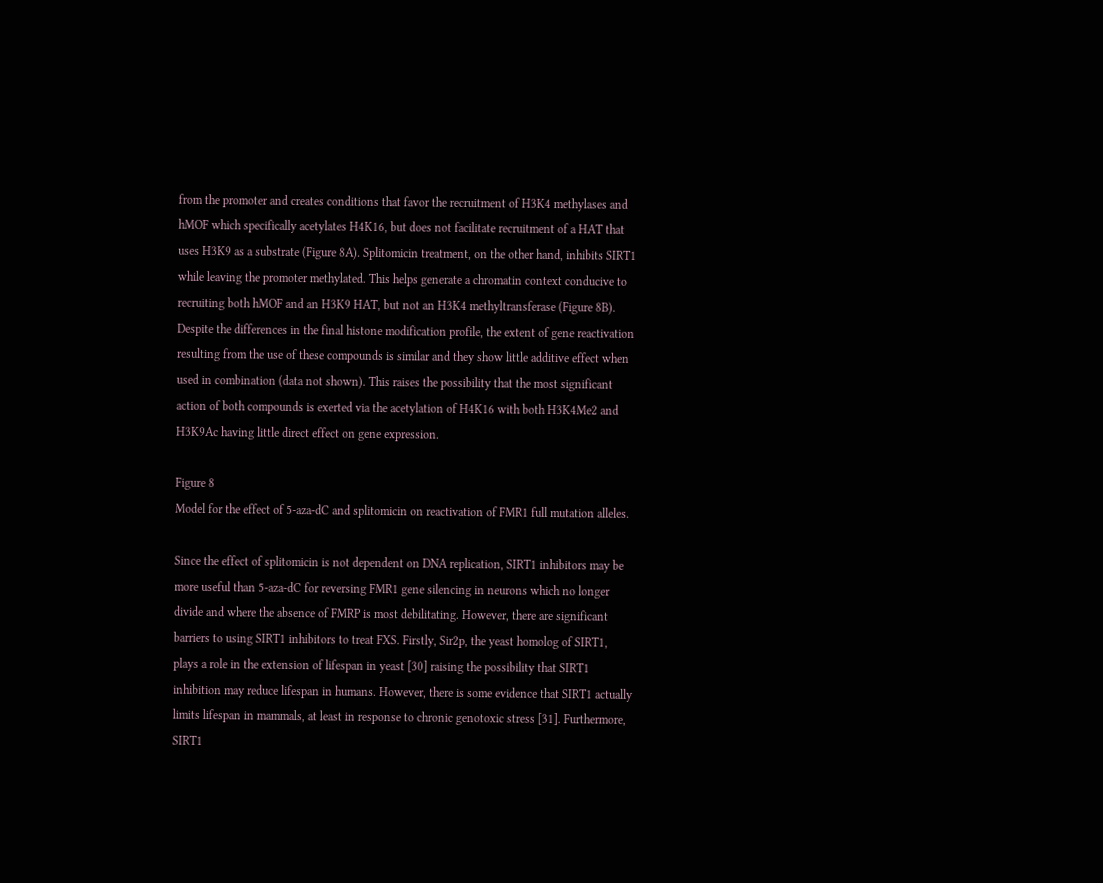from the promoter and creates conditions that favor the recruitment of H3K4 methylases and hMOF which specifically acetylates H4K16, but does not facilitate recruitment of a HAT that uses H3K9 as a substrate (Figure 8A). Splitomicin treatment, on the other hand, inhibits SIRT1 while leaving the promoter methylated. This helps generate a chromatin context conducive to recruiting both hMOF and an H3K9 HAT, but not an H3K4 methyltransferase (Figure 8B). Despite the differences in the final histone modification profile, the extent of gene reactivation resulting from the use of these compounds is similar and they show little additive effect when used in combination (data not shown). This raises the possibility that the most significant action of both compounds is exerted via the acetylation of H4K16 with both H3K4Me2 and H3K9Ac having little direct effect on gene expression.

Figure 8
Model for the effect of 5-aza-dC and splitomicin on reactivation of FMR1 full mutation alleles.

Since the effect of splitomicin is not dependent on DNA replication, SIRT1 inhibitors may be more useful than 5-aza-dC for reversing FMR1 gene silencing in neurons which no longer divide and where the absence of FMRP is most debilitating. However, there are significant barriers to using SIRT1 inhibitors to treat FXS. Firstly, Sir2p, the yeast homolog of SIRT1, plays a role in the extension of lifespan in yeast [30] raising the possibility that SIRT1 inhibition may reduce lifespan in humans. However, there is some evidence that SIRT1 actually limits lifespan in mammals, at least in response to chronic genotoxic stress [31]. Furthermore, SIRT1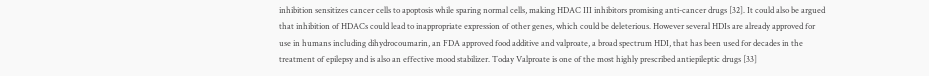inhibition sensitizes cancer cells to apoptosis while sparing normal cells, making HDAC III inhibitors promising anti-cancer drugs [32]. It could also be argued that inhibition of HDACs could lead to inappropriate expression of other genes, which could be deleterious. However several HDIs are already approved for use in humans including dihydrocoumarin, an FDA approved food additive and valproate, a broad spectrum HDI, that has been used for decades in the treatment of epilepsy and is also an effective mood stabilizer. Today Valproate is one of the most highly prescribed antiepileptic drugs [33]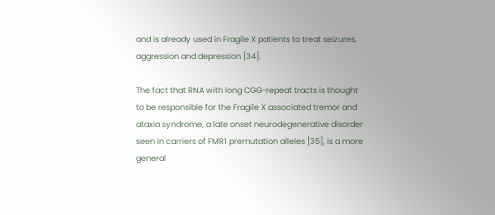and is already used in Fragile X patients to treat seizures, aggression and depression [34].

The fact that RNA with long CGG-repeat tracts is thought to be responsible for the Fragile X associated tremor and ataxia syndrome, a late onset neurodegenerative disorder seen in carriers of FMR1 premutation alleles [35], is a more general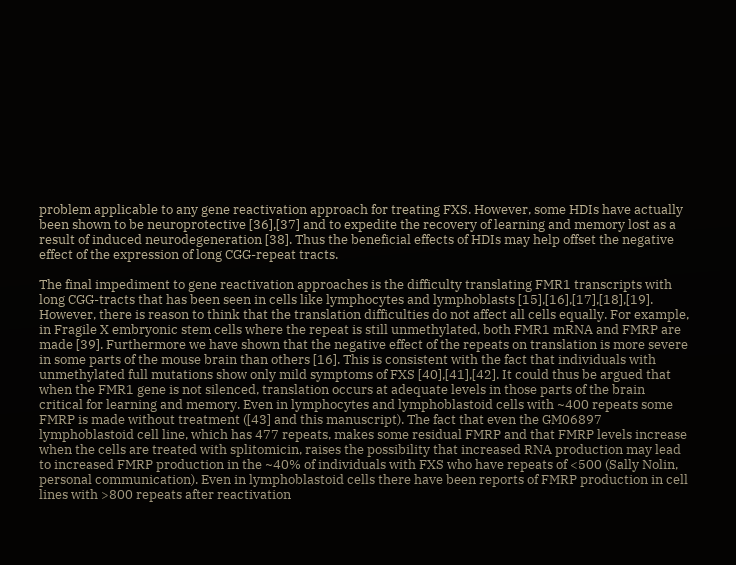problem applicable to any gene reactivation approach for treating FXS. However, some HDIs have actually been shown to be neuroprotective [36],[37] and to expedite the recovery of learning and memory lost as a result of induced neurodegeneration [38]. Thus the beneficial effects of HDIs may help offset the negative effect of the expression of long CGG-repeat tracts.

The final impediment to gene reactivation approaches is the difficulty translating FMR1 transcripts with long CGG-tracts that has been seen in cells like lymphocytes and lymphoblasts [15],[16],[17],[18],[19]. However, there is reason to think that the translation difficulties do not affect all cells equally. For example, in Fragile X embryonic stem cells where the repeat is still unmethylated, both FMR1 mRNA and FMRP are made [39]. Furthermore we have shown that the negative effect of the repeats on translation is more severe in some parts of the mouse brain than others [16]. This is consistent with the fact that individuals with unmethylated full mutations show only mild symptoms of FXS [40],[41],[42]. It could thus be argued that when the FMR1 gene is not silenced, translation occurs at adequate levels in those parts of the brain critical for learning and memory. Even in lymphocytes and lymphoblastoid cells with ~400 repeats some FMRP is made without treatment ([43] and this manuscript). The fact that even the GM06897 lymphoblastoid cell line, which has 477 repeats, makes some residual FMRP and that FMRP levels increase when the cells are treated with splitomicin, raises the possibility that increased RNA production may lead to increased FMRP production in the ~40% of individuals with FXS who have repeats of <500 (Sally Nolin, personal communication). Even in lymphoblastoid cells there have been reports of FMRP production in cell lines with >800 repeats after reactivation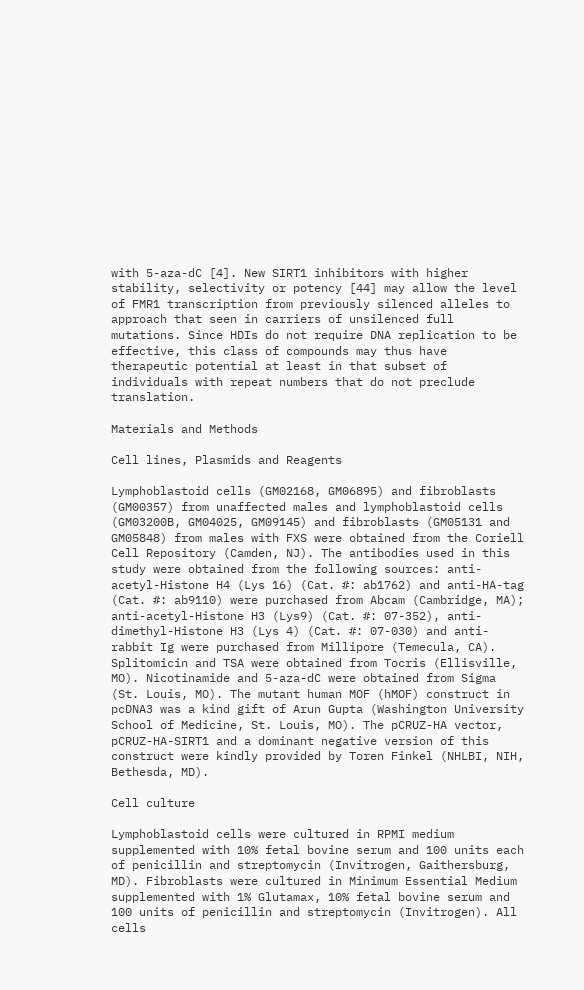with 5-aza-dC [4]. New SIRT1 inhibitors with higher stability, selectivity or potency [44] may allow the level of FMR1 transcription from previously silenced alleles to approach that seen in carriers of unsilenced full mutations. Since HDIs do not require DNA replication to be effective, this class of compounds may thus have therapeutic potential at least in that subset of individuals with repeat numbers that do not preclude translation.

Materials and Methods

Cell lines, Plasmids and Reagents

Lymphoblastoid cells (GM02168, GM06895) and fibroblasts (GM00357) from unaffected males and lymphoblastoid cells (GM03200B, GM04025, GM09145) and fibroblasts (GM05131 and GM05848) from males with FXS were obtained from the Coriell Cell Repository (Camden, NJ). The antibodies used in this study were obtained from the following sources: anti-acetyl-Histone H4 (Lys 16) (Cat. #: ab1762) and anti-HA-tag (Cat. #: ab9110) were purchased from Abcam (Cambridge, MA); anti-acetyl-Histone H3 (Lys9) (Cat. #: 07-352), anti-dimethyl-Histone H3 (Lys 4) (Cat. #: 07-030) and anti-rabbit Ig were purchased from Millipore (Temecula, CA). Splitomicin and TSA were obtained from Tocris (Ellisville, MO). Nicotinamide and 5-aza-dC were obtained from Sigma (St. Louis, MO). The mutant human MOF (hMOF) construct in pcDNA3 was a kind gift of Arun Gupta (Washington University School of Medicine, St. Louis, MO). The pCRUZ-HA vector, pCRUZ-HA-SIRT1 and a dominant negative version of this construct were kindly provided by Toren Finkel (NHLBI, NIH, Bethesda, MD).

Cell culture

Lymphoblastoid cells were cultured in RPMI medium supplemented with 10% fetal bovine serum and 100 units each of penicillin and streptomycin (Invitrogen, Gaithersburg, MD). Fibroblasts were cultured in Minimum Essential Medium supplemented with 1% Glutamax, 10% fetal bovine serum and 100 units of penicillin and streptomycin (Invitrogen). All cells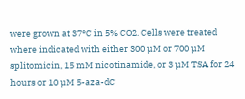were grown at 37°C in 5% CO2. Cells were treated where indicated with either 300 µM or 700 µM splitomicin, 15 mM nicotinamide, or 3 µM TSA for 24 hours or 10 µM 5-aza-dC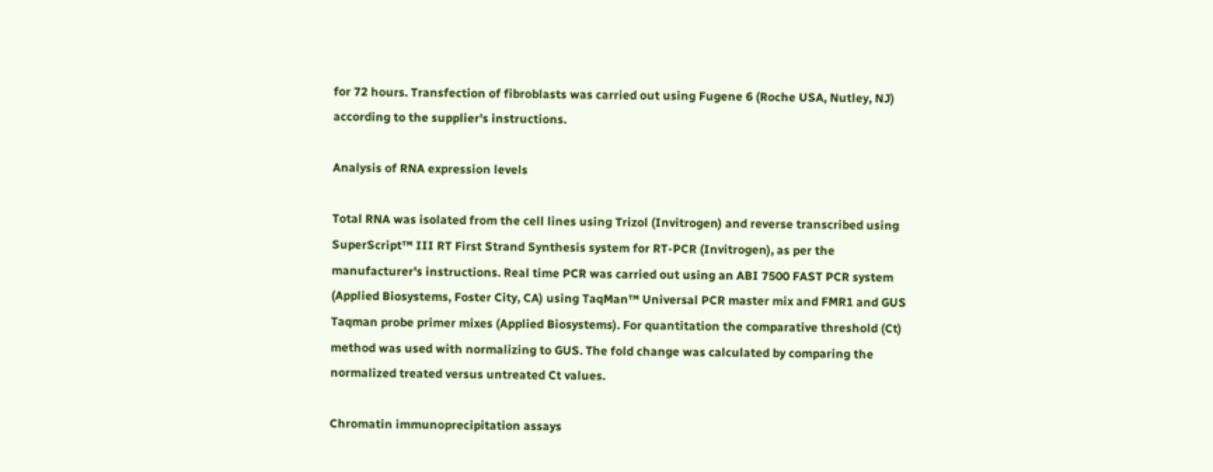for 72 hours. Transfection of fibroblasts was carried out using Fugene 6 (Roche USA, Nutley, NJ) according to the supplier's instructions.

Analysis of RNA expression levels

Total RNA was isolated from the cell lines using Trizol (Invitrogen) and reverse transcribed using SuperScript™ III RT First Strand Synthesis system for RT-PCR (Invitrogen), as per the manufacturer's instructions. Real time PCR was carried out using an ABI 7500 FAST PCR system (Applied Biosystems, Foster City, CA) using TaqMan™ Universal PCR master mix and FMR1 and GUS Taqman probe primer mixes (Applied Biosystems). For quantitation the comparative threshold (Ct) method was used with normalizing to GUS. The fold change was calculated by comparing the normalized treated versus untreated Ct values.

Chromatin immunoprecipitation assays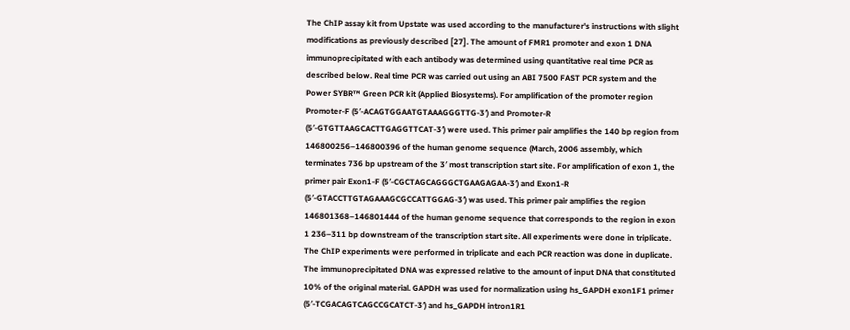The ChIP assay kit from Upstate was used according to the manufacturer's instructions with slight modifications as previously described [27]. The amount of FMR1 promoter and exon 1 DNA immunoprecipitated with each antibody was determined using quantitative real time PCR as described below. Real time PCR was carried out using an ABI 7500 FAST PCR system and the Power SYBR™ Green PCR kit (Applied Biosystems). For amplification of the promoter region Promoter-F (5′-ACAGTGGAATGTAAAGGGTTG-3′) and Promoter-R (5′-GTGTTAAGCACTTGAGGTTCAT-3′) were used. This primer pair amplifies the 140 bp region from 146800256–146800396 of the human genome sequence (March, 2006 assembly, which terminates 736 bp upstream of the 3′ most transcription start site. For amplification of exon 1, the primer pair Exon1-F (5′-CGCTAGCAGGGCTGAAGAGAA-3′) and Exon1-R (5′-GTACCTTGTAGAAAGCGCCATTGGAG-3′) was used. This primer pair amplifies the region 146801368–146801444 of the human genome sequence that corresponds to the region in exon 1 236–311 bp downstream of the transcription start site. All experiments were done in triplicate. The ChIP experiments were performed in triplicate and each PCR reaction was done in duplicate. The immunoprecipitated DNA was expressed relative to the amount of input DNA that constituted 10% of the original material. GAPDH was used for normalization using hs_GAPDH exon1F1 primer (5′-TCGACAGTCAGCCGCATCT-3′) and hs_GAPDH intron1R1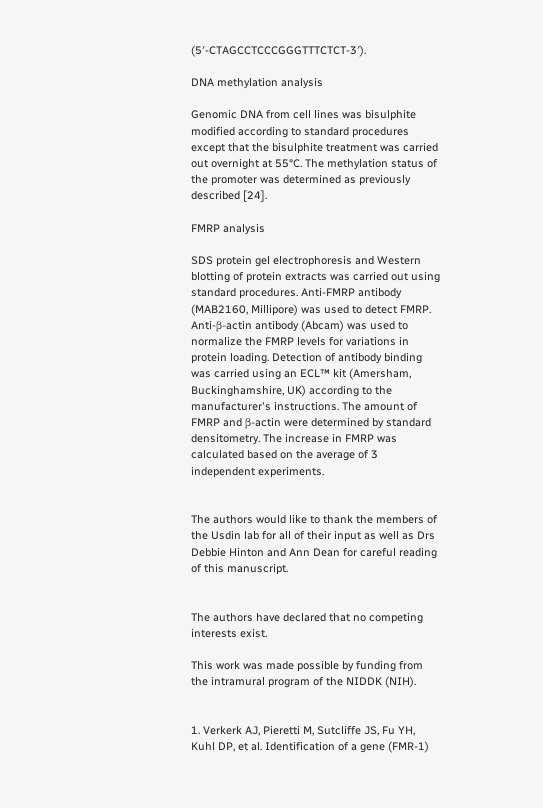(5′-CTAGCCTCCCGGGTTTCTCT-3′).

DNA methylation analysis

Genomic DNA from cell lines was bisulphite modified according to standard procedures except that the bisulphite treatment was carried out overnight at 55°C. The methylation status of the promoter was determined as previously described [24].

FMRP analysis

SDS protein gel electrophoresis and Western blotting of protein extracts was carried out using standard procedures. Anti-FMRP antibody (MAB2160, Millipore) was used to detect FMRP. Anti-β-actin antibody (Abcam) was used to normalize the FMRP levels for variations in protein loading. Detection of antibody binding was carried using an ECL™ kit (Amersham, Buckinghamshire, UK) according to the manufacturer's instructions. The amount of FMRP and β-actin were determined by standard densitometry. The increase in FMRP was calculated based on the average of 3 independent experiments.


The authors would like to thank the members of the Usdin lab for all of their input as well as Drs Debbie Hinton and Ann Dean for careful reading of this manuscript.


The authors have declared that no competing interests exist.

This work was made possible by funding from the intramural program of the NIDDK (NIH).


1. Verkerk AJ, Pieretti M, Sutcliffe JS, Fu YH, Kuhl DP, et al. Identification of a gene (FMR-1)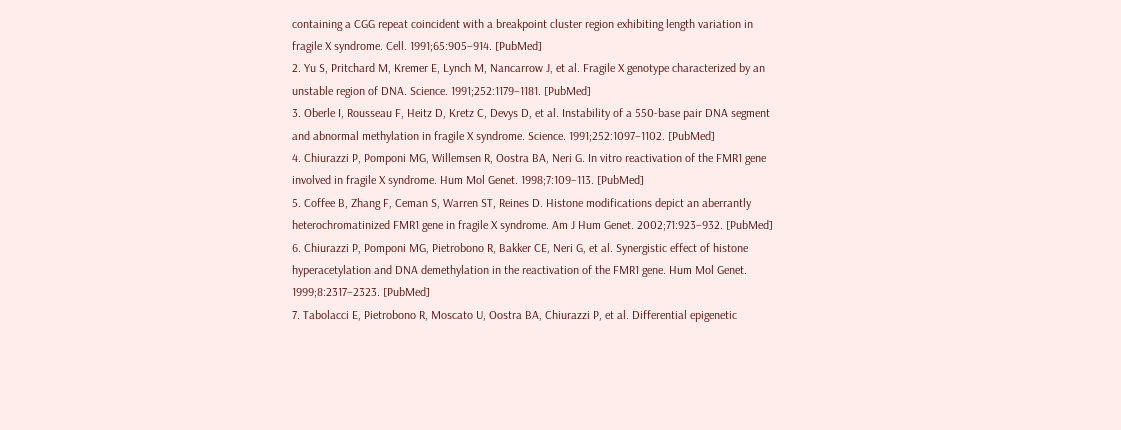containing a CGG repeat coincident with a breakpoint cluster region exhibiting length variation in fragile X syndrome. Cell. 1991;65:905–914. [PubMed]
2. Yu S, Pritchard M, Kremer E, Lynch M, Nancarrow J, et al. Fragile X genotype characterized by an unstable region of DNA. Science. 1991;252:1179–1181. [PubMed]
3. Oberle I, Rousseau F, Heitz D, Kretz C, Devys D, et al. Instability of a 550-base pair DNA segment and abnormal methylation in fragile X syndrome. Science. 1991;252:1097–1102. [PubMed]
4. Chiurazzi P, Pomponi MG, Willemsen R, Oostra BA, Neri G. In vitro reactivation of the FMR1 gene involved in fragile X syndrome. Hum Mol Genet. 1998;7:109–113. [PubMed]
5. Coffee B, Zhang F, Ceman S, Warren ST, Reines D. Histone modifications depict an aberrantly heterochromatinized FMR1 gene in fragile X syndrome. Am J Hum Genet. 2002;71:923–932. [PubMed]
6. Chiurazzi P, Pomponi MG, Pietrobono R, Bakker CE, Neri G, et al. Synergistic effect of histone hyperacetylation and DNA demethylation in the reactivation of the FMR1 gene. Hum Mol Genet. 1999;8:2317–2323. [PubMed]
7. Tabolacci E, Pietrobono R, Moscato U, Oostra BA, Chiurazzi P, et al. Differential epigenetic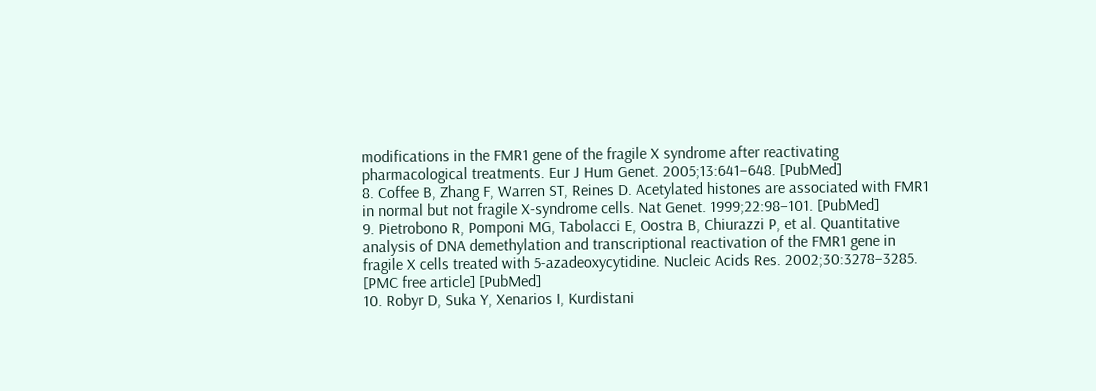modifications in the FMR1 gene of the fragile X syndrome after reactivating pharmacological treatments. Eur J Hum Genet. 2005;13:641–648. [PubMed]
8. Coffee B, Zhang F, Warren ST, Reines D. Acetylated histones are associated with FMR1 in normal but not fragile X-syndrome cells. Nat Genet. 1999;22:98–101. [PubMed]
9. Pietrobono R, Pomponi MG, Tabolacci E, Oostra B, Chiurazzi P, et al. Quantitative analysis of DNA demethylation and transcriptional reactivation of the FMR1 gene in fragile X cells treated with 5-azadeoxycytidine. Nucleic Acids Res. 2002;30:3278–3285. [PMC free article] [PubMed]
10. Robyr D, Suka Y, Xenarios I, Kurdistani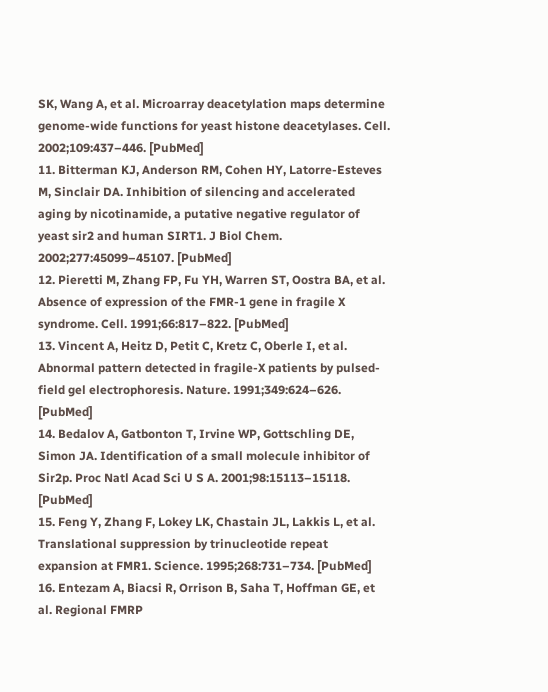SK, Wang A, et al. Microarray deacetylation maps determine genome-wide functions for yeast histone deacetylases. Cell. 2002;109:437–446. [PubMed]
11. Bitterman KJ, Anderson RM, Cohen HY, Latorre-Esteves M, Sinclair DA. Inhibition of silencing and accelerated aging by nicotinamide, a putative negative regulator of yeast sir2 and human SIRT1. J Biol Chem. 2002;277:45099–45107. [PubMed]
12. Pieretti M, Zhang FP, Fu YH, Warren ST, Oostra BA, et al. Absence of expression of the FMR-1 gene in fragile X syndrome. Cell. 1991;66:817–822. [PubMed]
13. Vincent A, Heitz D, Petit C, Kretz C, Oberle I, et al. Abnormal pattern detected in fragile-X patients by pulsed-field gel electrophoresis. Nature. 1991;349:624–626. [PubMed]
14. Bedalov A, Gatbonton T, Irvine WP, Gottschling DE, Simon JA. Identification of a small molecule inhibitor of Sir2p. Proc Natl Acad Sci U S A. 2001;98:15113–15118. [PubMed]
15. Feng Y, Zhang F, Lokey LK, Chastain JL, Lakkis L, et al. Translational suppression by trinucleotide repeat expansion at FMR1. Science. 1995;268:731–734. [PubMed]
16. Entezam A, Biacsi R, Orrison B, Saha T, Hoffman GE, et al. Regional FMRP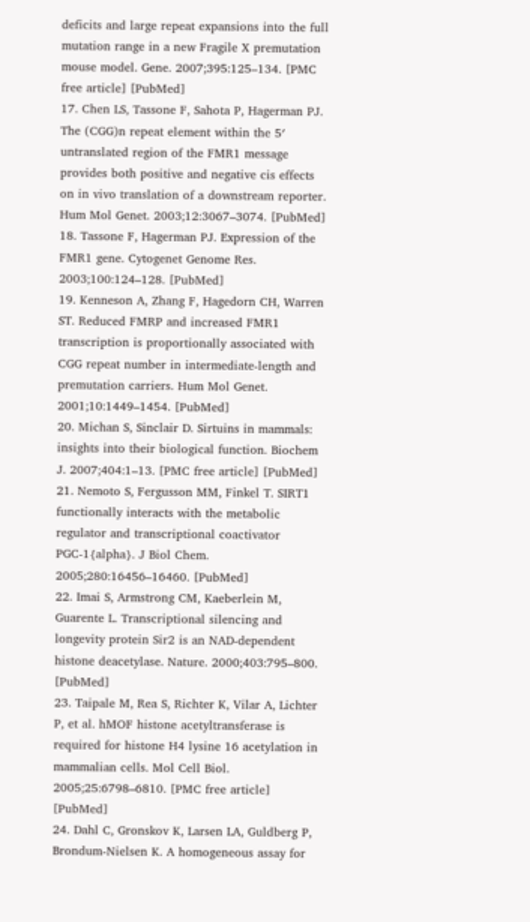deficits and large repeat expansions into the full mutation range in a new Fragile X premutation mouse model. Gene. 2007;395:125–134. [PMC free article] [PubMed]
17. Chen LS, Tassone F, Sahota P, Hagerman PJ. The (CGG)n repeat element within the 5′ untranslated region of the FMR1 message provides both positive and negative cis effects on in vivo translation of a downstream reporter. Hum Mol Genet. 2003;12:3067–3074. [PubMed]
18. Tassone F, Hagerman PJ. Expression of the FMR1 gene. Cytogenet Genome Res. 2003;100:124–128. [PubMed]
19. Kenneson A, Zhang F, Hagedorn CH, Warren ST. Reduced FMRP and increased FMR1 transcription is proportionally associated with CGG repeat number in intermediate-length and premutation carriers. Hum Mol Genet. 2001;10:1449–1454. [PubMed]
20. Michan S, Sinclair D. Sirtuins in mammals: insights into their biological function. Biochem J. 2007;404:1–13. [PMC free article] [PubMed]
21. Nemoto S, Fergusson MM, Finkel T. SIRT1 functionally interacts with the metabolic regulator and transcriptional coactivator PGC-1{alpha}. J Biol Chem. 2005;280:16456–16460. [PubMed]
22. Imai S, Armstrong CM, Kaeberlein M, Guarente L. Transcriptional silencing and longevity protein Sir2 is an NAD-dependent histone deacetylase. Nature. 2000;403:795–800. [PubMed]
23. Taipale M, Rea S, Richter K, Vilar A, Lichter P, et al. hMOF histone acetyltransferase is required for histone H4 lysine 16 acetylation in mammalian cells. Mol Cell Biol. 2005;25:6798–6810. [PMC free article] [PubMed]
24. Dahl C, Gronskov K, Larsen LA, Guldberg P, Brondum-Nielsen K. A homogeneous assay for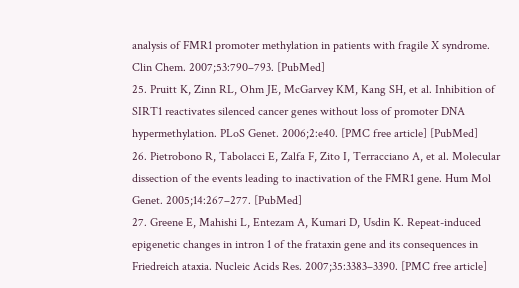analysis of FMR1 promoter methylation in patients with fragile X syndrome. Clin Chem. 2007;53:790–793. [PubMed]
25. Pruitt K, Zinn RL, Ohm JE, McGarvey KM, Kang SH, et al. Inhibition of SIRT1 reactivates silenced cancer genes without loss of promoter DNA hypermethylation. PLoS Genet. 2006;2:e40. [PMC free article] [PubMed]
26. Pietrobono R, Tabolacci E, Zalfa F, Zito I, Terracciano A, et al. Molecular dissection of the events leading to inactivation of the FMR1 gene. Hum Mol Genet. 2005;14:267–277. [PubMed]
27. Greene E, Mahishi L, Entezam A, Kumari D, Usdin K. Repeat-induced epigenetic changes in intron 1 of the frataxin gene and its consequences in Friedreich ataxia. Nucleic Acids Res. 2007;35:3383–3390. [PMC free article]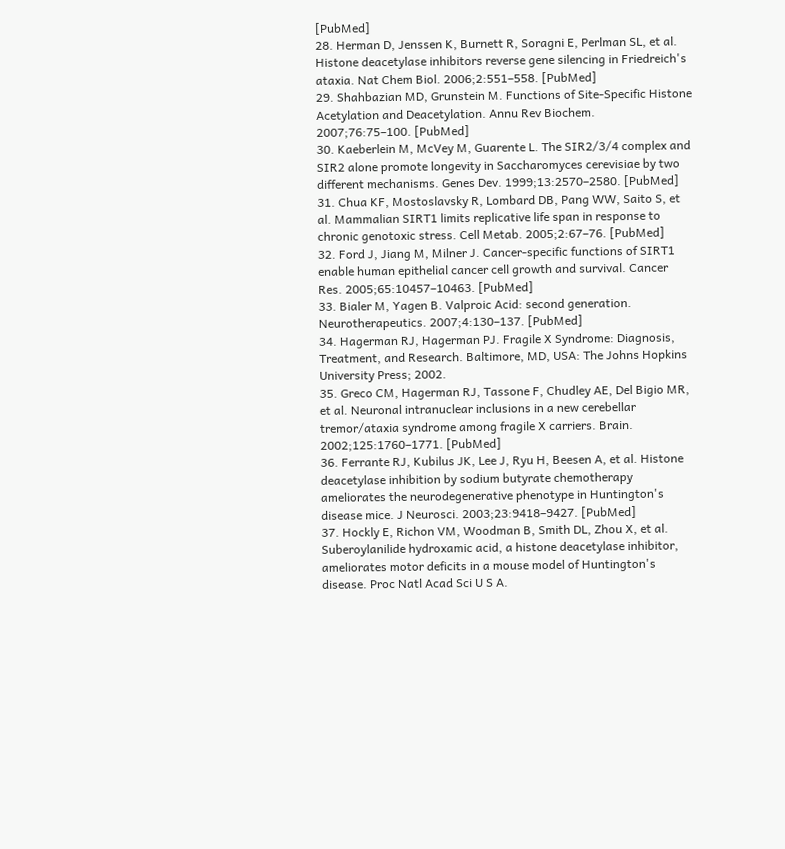[PubMed]
28. Herman D, Jenssen K, Burnett R, Soragni E, Perlman SL, et al. Histone deacetylase inhibitors reverse gene silencing in Friedreich's ataxia. Nat Chem Biol. 2006;2:551–558. [PubMed]
29. Shahbazian MD, Grunstein M. Functions of Site-Specific Histone Acetylation and Deacetylation. Annu Rev Biochem. 2007;76:75–100. [PubMed]
30. Kaeberlein M, McVey M, Guarente L. The SIR2/3/4 complex and SIR2 alone promote longevity in Saccharomyces cerevisiae by two different mechanisms. Genes Dev. 1999;13:2570–2580. [PubMed]
31. Chua KF, Mostoslavsky R, Lombard DB, Pang WW, Saito S, et al. Mammalian SIRT1 limits replicative life span in response to chronic genotoxic stress. Cell Metab. 2005;2:67–76. [PubMed]
32. Ford J, Jiang M, Milner J. Cancer-specific functions of SIRT1 enable human epithelial cancer cell growth and survival. Cancer Res. 2005;65:10457–10463. [PubMed]
33. Bialer M, Yagen B. Valproic Acid: second generation. Neurotherapeutics. 2007;4:130–137. [PubMed]
34. Hagerman RJ, Hagerman PJ. Fragile X Syndrome: Diagnosis, Treatment, and Research. Baltimore, MD, USA: The Johns Hopkins University Press; 2002.
35. Greco CM, Hagerman RJ, Tassone F, Chudley AE, Del Bigio MR, et al. Neuronal intranuclear inclusions in a new cerebellar tremor/ataxia syndrome among fragile X carriers. Brain. 2002;125:1760–1771. [PubMed]
36. Ferrante RJ, Kubilus JK, Lee J, Ryu H, Beesen A, et al. Histone deacetylase inhibition by sodium butyrate chemotherapy ameliorates the neurodegenerative phenotype in Huntington's disease mice. J Neurosci. 2003;23:9418–9427. [PubMed]
37. Hockly E, Richon VM, Woodman B, Smith DL, Zhou X, et al. Suberoylanilide hydroxamic acid, a histone deacetylase inhibitor, ameliorates motor deficits in a mouse model of Huntington's disease. Proc Natl Acad Sci U S A.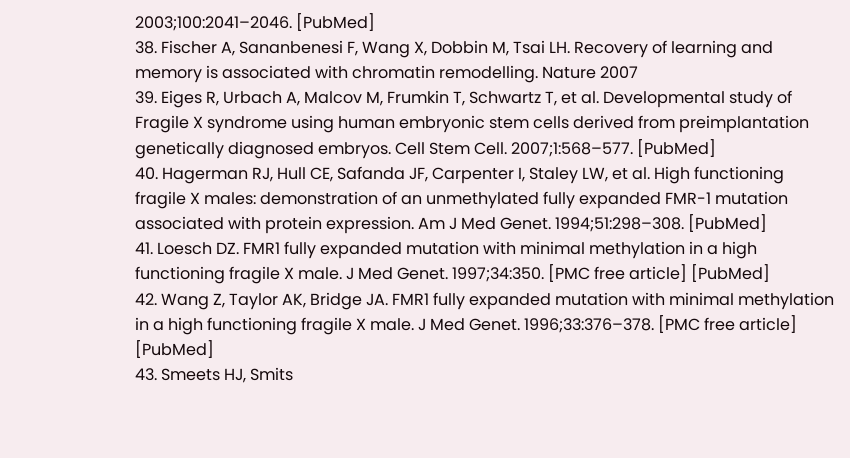2003;100:2041–2046. [PubMed]
38. Fischer A, Sananbenesi F, Wang X, Dobbin M, Tsai LH. Recovery of learning and memory is associated with chromatin remodelling. Nature 2007
39. Eiges R, Urbach A, Malcov M, Frumkin T, Schwartz T, et al. Developmental study of Fragile X syndrome using human embryonic stem cells derived from preimplantation genetically diagnosed embryos. Cell Stem Cell. 2007;1:568–577. [PubMed]
40. Hagerman RJ, Hull CE, Safanda JF, Carpenter I, Staley LW, et al. High functioning fragile X males: demonstration of an unmethylated fully expanded FMR-1 mutation associated with protein expression. Am J Med Genet. 1994;51:298–308. [PubMed]
41. Loesch DZ. FMR1 fully expanded mutation with minimal methylation in a high functioning fragile X male. J Med Genet. 1997;34:350. [PMC free article] [PubMed]
42. Wang Z, Taylor AK, Bridge JA. FMR1 fully expanded mutation with minimal methylation in a high functioning fragile X male. J Med Genet. 1996;33:376–378. [PMC free article] [PubMed]
43. Smeets HJ, Smits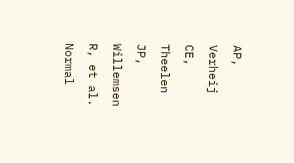AP, Verheij CE, Theelen JP, Willemsen R, et al. Normal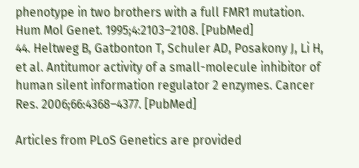phenotype in two brothers with a full FMR1 mutation. Hum Mol Genet. 1995;4:2103–2108. [PubMed]
44. Heltweg B, Gatbonton T, Schuler AD, Posakony J, Li H, et al. Antitumor activity of a small-molecule inhibitor of human silent information regulator 2 enzymes. Cancer Res. 2006;66:4368–4377. [PubMed]

Articles from PLoS Genetics are provided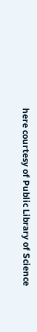here courtesy of Public Library of Science